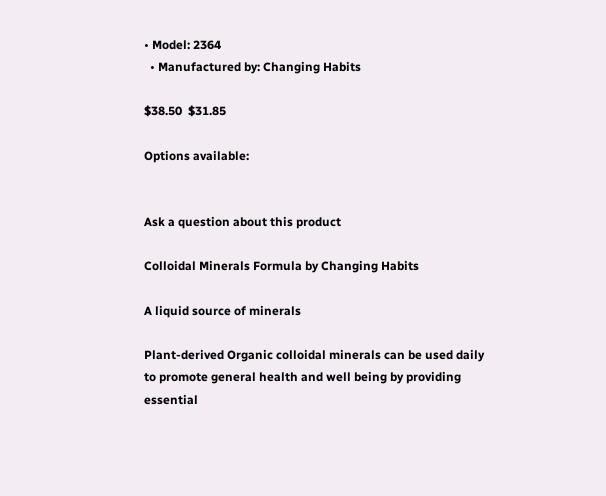• Model: 2364
  • Manufactured by: Changing Habits

$38.50  $31.85

Options available:


Ask a question about this product

Colloidal Minerals Formula by Changing Habits

A liquid source of minerals

Plant-derived Organic colloidal minerals can be used daily to promote general health and well being by providing essential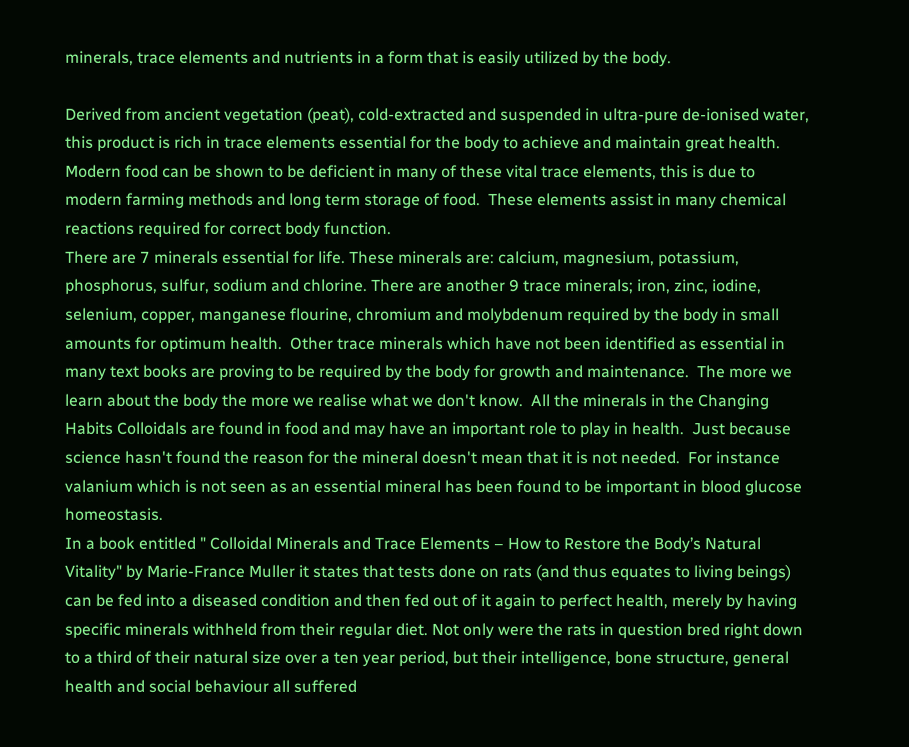minerals, trace elements and nutrients in a form that is easily utilized by the body.

Derived from ancient vegetation (peat), cold-extracted and suspended in ultra-pure de-ionised water, this product is rich in trace elements essential for the body to achieve and maintain great health. Modern food can be shown to be deficient in many of these vital trace elements, this is due to modern farming methods and long term storage of food.  These elements assist in many chemical reactions required for correct body function.
There are 7 minerals essential for life. These minerals are: calcium, magnesium, potassium, phosphorus, sulfur, sodium and chlorine. There are another 9 trace minerals; iron, zinc, iodine, selenium, copper, manganese flourine, chromium and molybdenum required by the body in small amounts for optimum health.  Other trace minerals which have not been identified as essential in many text books are proving to be required by the body for growth and maintenance.  The more we learn about the body the more we realise what we don't know.  All the minerals in the Changing Habits Colloidals are found in food and may have an important role to play in health.  Just because science hasn't found the reason for the mineral doesn't mean that it is not needed.  For instance valanium which is not seen as an essential mineral has been found to be important in blood glucose homeostasis.
In a book entitled " Colloidal Minerals and Trace Elements – How to Restore the Body’s Natural Vitality" by Marie-France Muller it states that tests done on rats (and thus equates to living beings) can be fed into a diseased condition and then fed out of it again to perfect health, merely by having specific minerals withheld from their regular diet. Not only were the rats in question bred right down to a third of their natural size over a ten year period, but their intelligence, bone structure, general health and social behaviour all suffered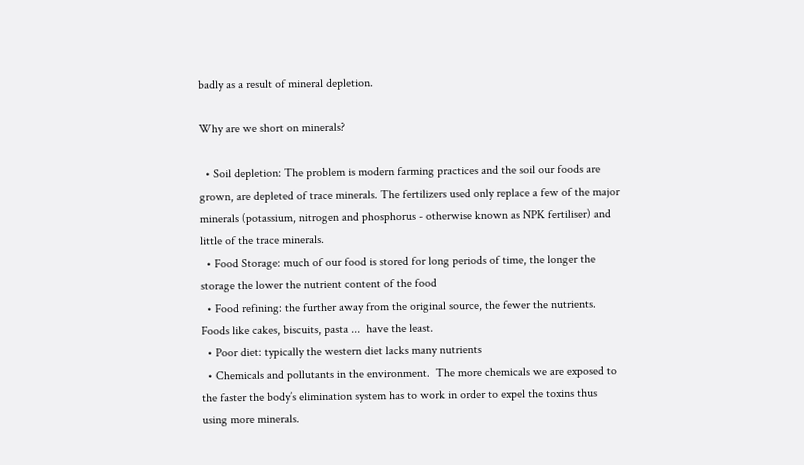badly as a result of mineral depletion.

Why are we short on minerals?

  • Soil depletion: The problem is modern farming practices and the soil our foods are grown, are depleted of trace minerals. The fertilizers used only replace a few of the major minerals (potassium, nitrogen and phosphorus - otherwise known as NPK fertiliser) and little of the trace minerals.
  • Food Storage: much of our food is stored for long periods of time, the longer the storage the lower the nutrient content of the food
  • Food refining: the further away from the original source, the fewer the nutrients. Foods like cakes, biscuits, pasta ...  have the least.
  • Poor diet: typically the western diet lacks many nutrients
  • Chemicals and pollutants in the environment.  The more chemicals we are exposed to the faster the body’s elimination system has to work in order to expel the toxins thus using more minerals.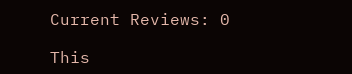Current Reviews: 0

This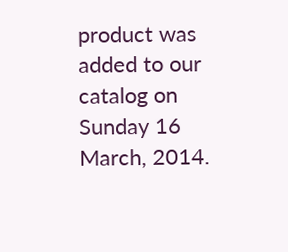product was added to our catalog on Sunday 16 March, 2014.